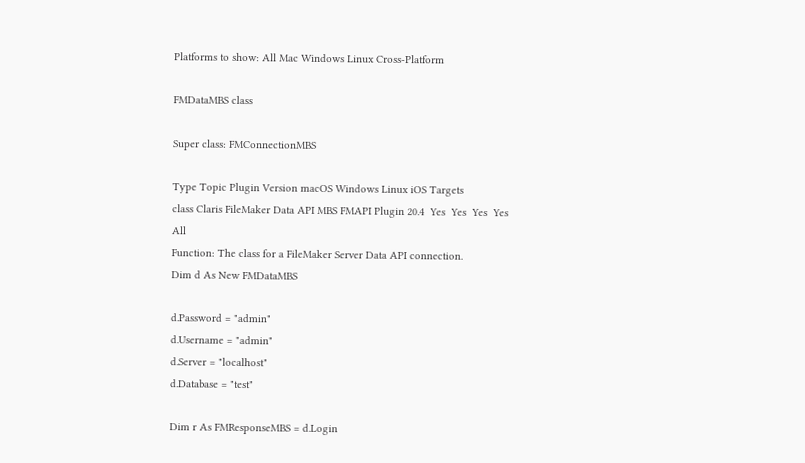Platforms to show: All Mac Windows Linux Cross-Platform

FMDataMBS class

Super class: FMConnectionMBS

Type Topic Plugin Version macOS Windows Linux iOS Targets
class Claris FileMaker Data API MBS FMAPI Plugin 20.4  Yes  Yes  Yes  Yes All
Function: The class for a FileMaker Server Data API connection.
Dim d As New FMDataMBS

d.Password = "admin"
d.Username = "admin"
d.Server = "localhost"
d.Database = "test"

Dim r As FMResponseMBS = d.Login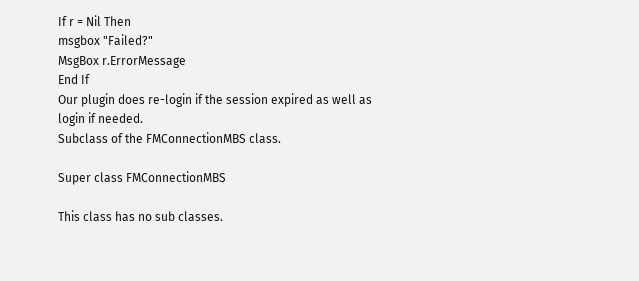If r = Nil Then
msgbox "Failed?"
MsgBox r.ErrorMessage
End If
Our plugin does re-login if the session expired as well as login if needed.
Subclass of the FMConnectionMBS class.

Super class FMConnectionMBS

This class has no sub classes.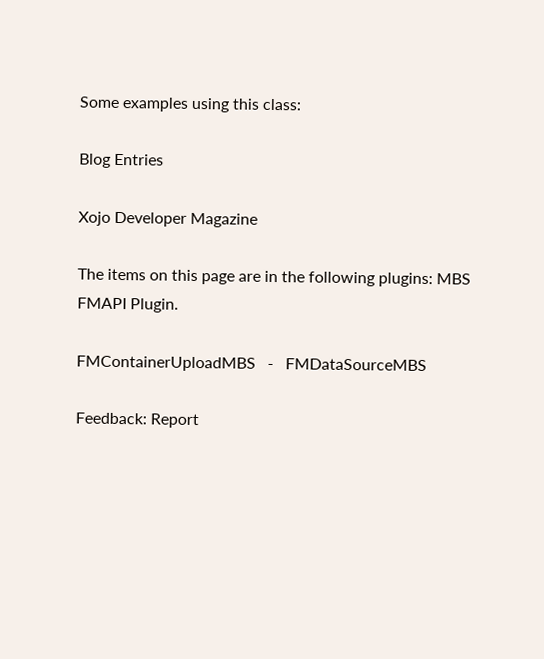Some examples using this class:

Blog Entries

Xojo Developer Magazine

The items on this page are in the following plugins: MBS FMAPI Plugin.

FMContainerUploadMBS   -   FMDataSourceMBS

Feedback: Report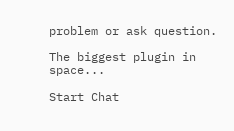problem or ask question.

The biggest plugin in space...

Start Chat